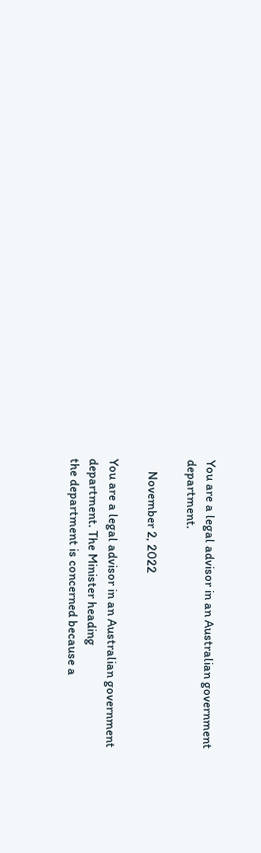You are a legal advisor in an Australian government department.

    November 2, 2022

You are a legal advisor in an Australian government department. The Minister heading
the department is concerned because a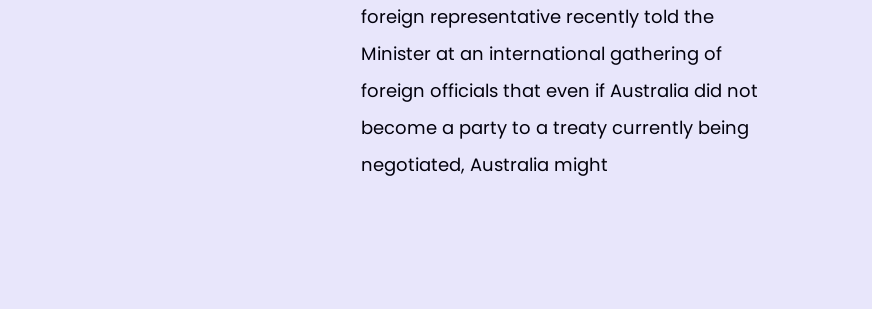foreign representative recently told the
Minister at an international gathering of foreign officials that even if Australia did not
become a party to a treaty currently being negotiated, Australia might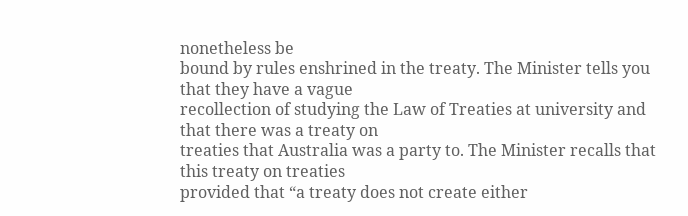nonetheless be
bound by rules enshrined in the treaty. The Minister tells you that they have a vague
recollection of studying the Law of Treaties at university and that there was a treaty on
treaties that Australia was a party to. The Minister recalls that this treaty on treaties
provided that “a treaty does not create either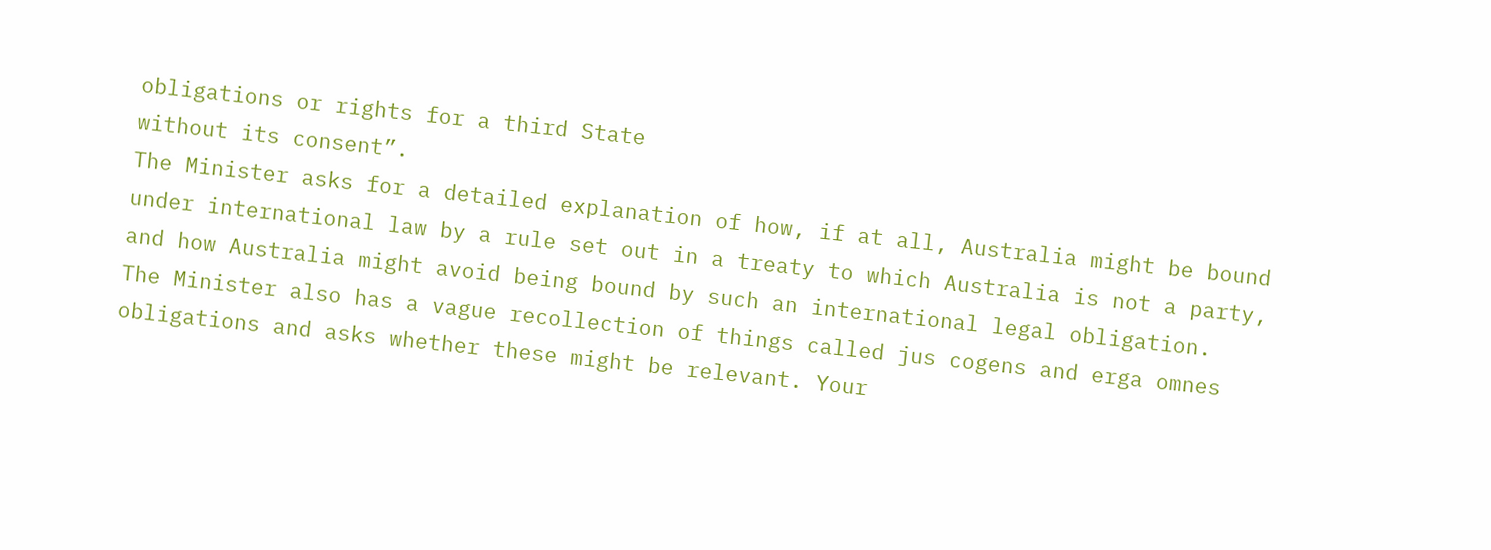obligations or rights for a third State
without its consent”.
The Minister asks for a detailed explanation of how, if at all, Australia might be bound
under international law by a rule set out in a treaty to which Australia is not a party,
and how Australia might avoid being bound by such an international legal obligation.
The Minister also has a vague recollection of things called jus cogens and erga omnes
obligations and asks whether these might be relevant. Your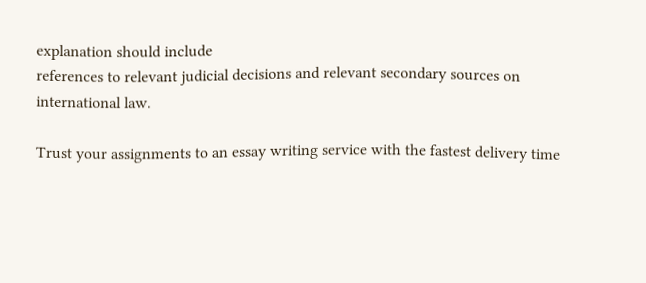explanation should include
references to relevant judicial decisions and relevant secondary sources on
international law.

Trust your assignments to an essay writing service with the fastest delivery time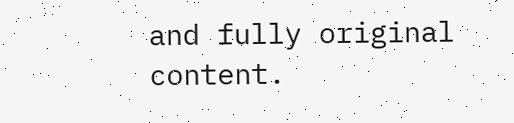and fully original content.